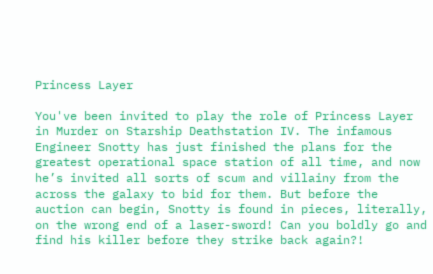Princess Layer

You've been invited to play the role of Princess Layer in Murder on Starship Deathstation IV. The infamous Engineer Snotty has just finished the plans for the greatest operational space station of all time, and now he’s invited all sorts of scum and villainy from the across the galaxy to bid for them. But before the auction can begin, Snotty is found in pieces, literally, on the wrong end of a laser-sword! Can you boldly go and find his killer before they strike back again?!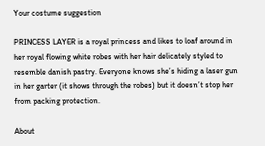Your costume suggestion

PRINCESS LAYER is a royal princess and likes to loaf around in her royal flowing white robes with her hair delicately styled to resemble danish pastry. Everyone knows she’s hiding a laser gun in her garter (it shows through the robes) but it doesn’t stop her from packing protection.

About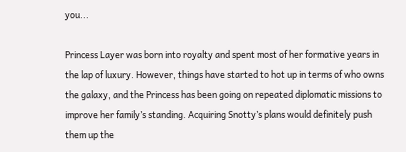you...

Princess Layer was born into royalty and spent most of her formative years in the lap of luxury. However, things have started to hot up in terms of who owns the galaxy, and the Princess has been going on repeated diplomatic missions to improve her family’s standing. Acquiring Snotty’s plans would definitely push them up the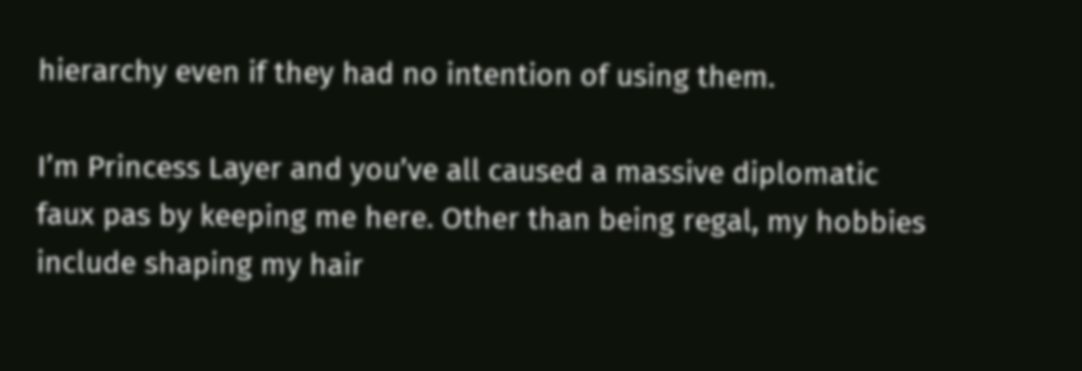hierarchy even if they had no intention of using them.

I’m Princess Layer and you’ve all caused a massive diplomatic faux pas by keeping me here. Other than being regal, my hobbies include shaping my hair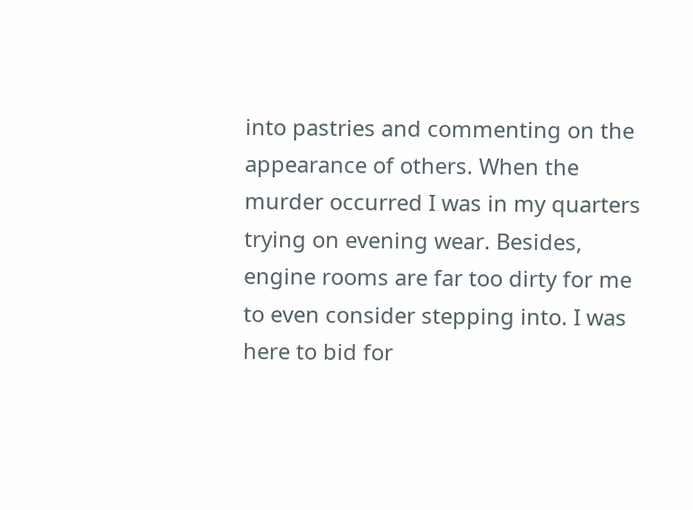into pastries and commenting on the appearance of others. When the murder occurred I was in my quarters trying on evening wear. Besides, engine rooms are far too dirty for me to even consider stepping into. I was here to bid for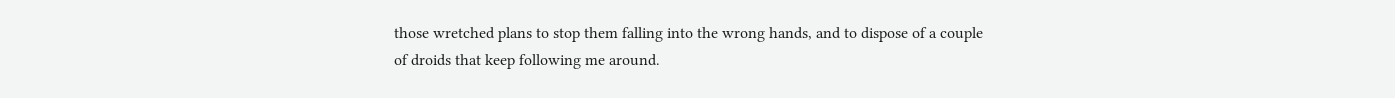those wretched plans to stop them falling into the wrong hands, and to dispose of a couple of droids that keep following me around.